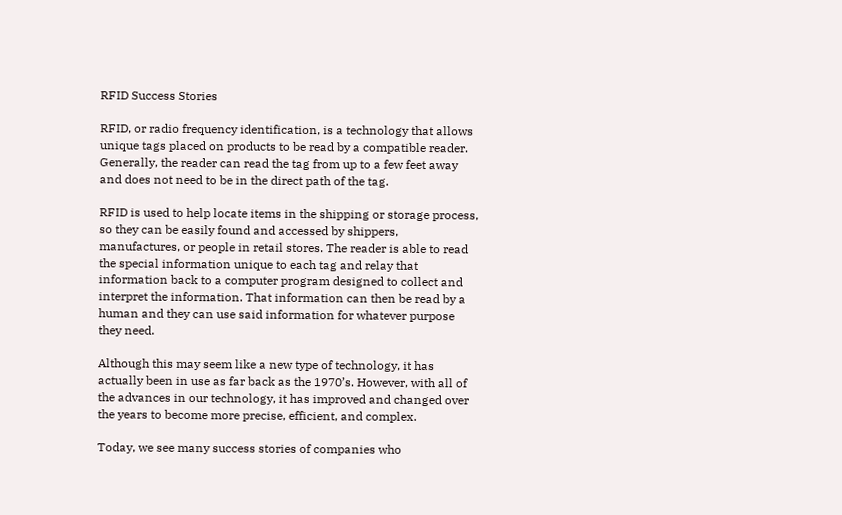RFID Success Stories

RFID, or radio frequency identification, is a technology that allows unique tags placed on products to be read by a compatible reader. Generally, the reader can read the tag from up to a few feet away and does not need to be in the direct path of the tag.

RFID is used to help locate items in the shipping or storage process, so they can be easily found and accessed by shippers, manufactures, or people in retail stores. The reader is able to read the special information unique to each tag and relay that information back to a computer program designed to collect and interpret the information. That information can then be read by a human and they can use said information for whatever purpose they need.

Although this may seem like a new type of technology, it has actually been in use as far back as the 1970’s. However, with all of the advances in our technology, it has improved and changed over the years to become more precise, efficient, and complex.

Today, we see many success stories of companies who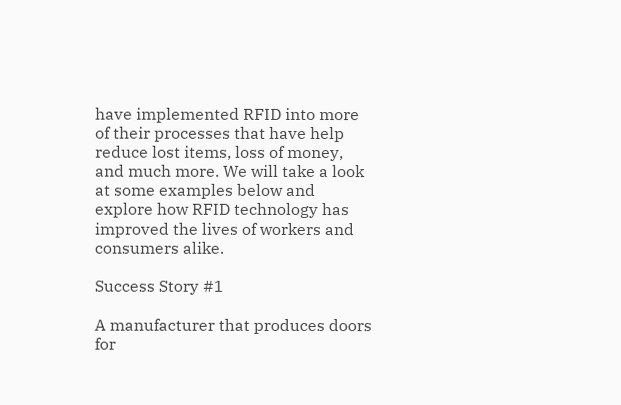have implemented RFID into more of their processes that have help reduce lost items, loss of money, and much more. We will take a look at some examples below and explore how RFID technology has improved the lives of workers and consumers alike.

Success Story #1

A manufacturer that produces doors for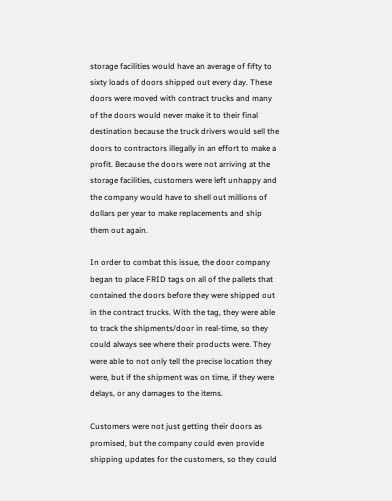storage facilities would have an average of fifty to sixty loads of doors shipped out every day. These doors were moved with contract trucks and many of the doors would never make it to their final destination because the truck drivers would sell the doors to contractors illegally in an effort to make a profit. Because the doors were not arriving at the storage facilities, customers were left unhappy and the company would have to shell out millions of dollars per year to make replacements and ship them out again.

In order to combat this issue, the door company began to place FRID tags on all of the pallets that contained the doors before they were shipped out in the contract trucks. With the tag, they were able to track the shipments/door in real-time, so they could always see where their products were. They were able to not only tell the precise location they were, but if the shipment was on time, if they were delays, or any damages to the items.

Customers were not just getting their doors as promised, but the company could even provide shipping updates for the customers, so they could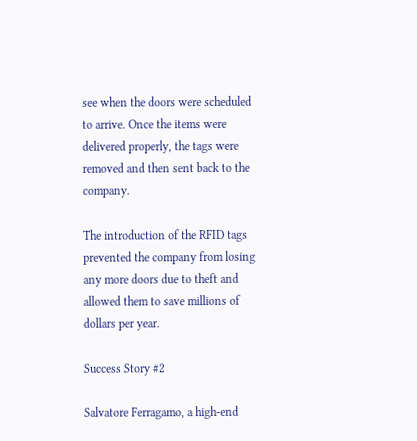see when the doors were scheduled to arrive. Once the items were delivered properly, the tags were removed and then sent back to the company.

The introduction of the RFID tags prevented the company from losing any more doors due to theft and allowed them to save millions of dollars per year.

Success Story #2

Salvatore Ferragamo, a high-end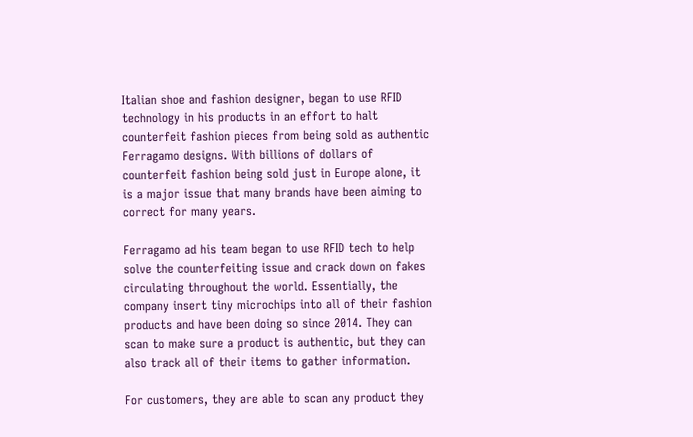Italian shoe and fashion designer, began to use RFID technology in his products in an effort to halt counterfeit fashion pieces from being sold as authentic Ferragamo designs. With billions of dollars of counterfeit fashion being sold just in Europe alone, it is a major issue that many brands have been aiming to correct for many years.

Ferragamo ad his team began to use RFID tech to help solve the counterfeiting issue and crack down on fakes circulating throughout the world. Essentially, the company insert tiny microchips into all of their fashion products and have been doing so since 2014. They can scan to make sure a product is authentic, but they can also track all of their items to gather information.

For customers, they are able to scan any product they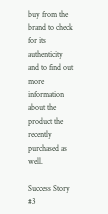buy from the brand to check for its authenticity and to find out more information about the product the recently purchased as well.

Success Story #3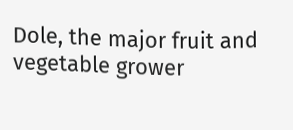Dole, the major fruit and vegetable grower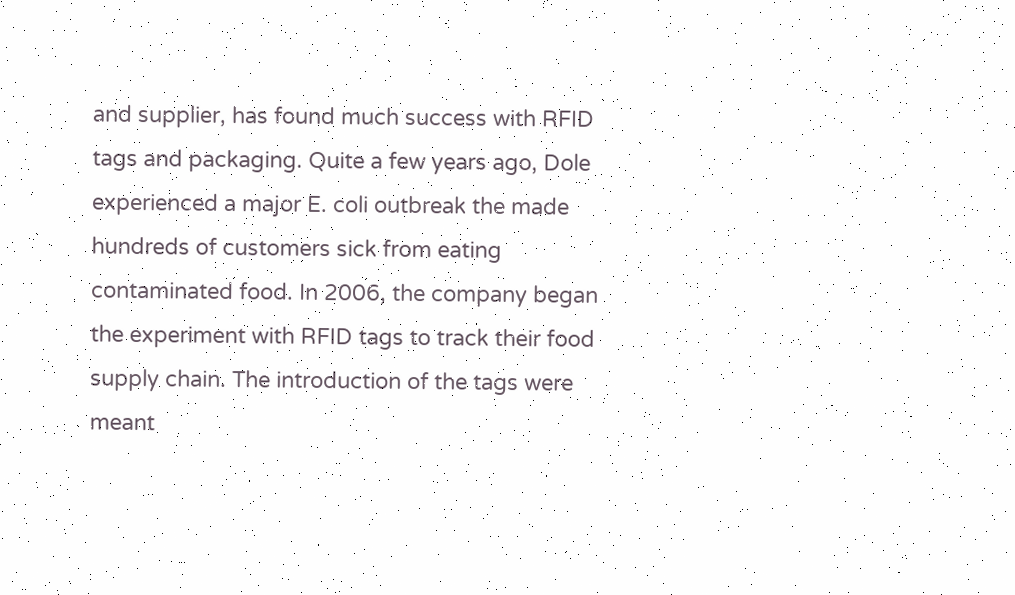and supplier, has found much success with RFID tags and packaging. Quite a few years ago, Dole experienced a major E. coli outbreak the made hundreds of customers sick from eating contaminated food. In 2006, the company began the experiment with RFID tags to track their food supply chain. The introduction of the tags were meant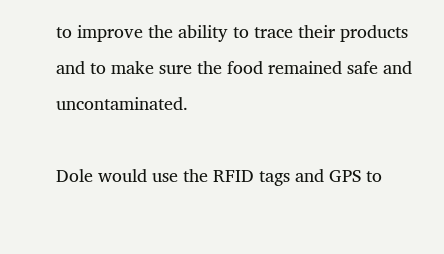to improve the ability to trace their products and to make sure the food remained safe and uncontaminated.

Dole would use the RFID tags and GPS to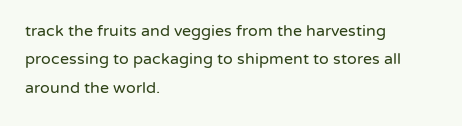track the fruits and veggies from the harvesting processing to packaging to shipment to stores all around the world.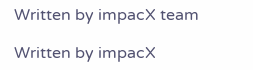Written by impacX team

Written by impacX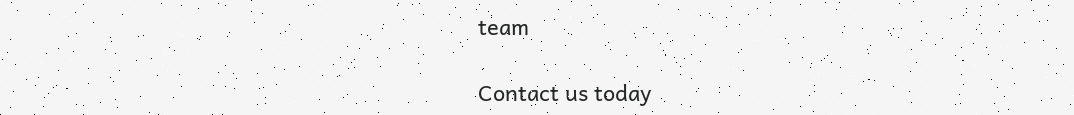team

Contact us today